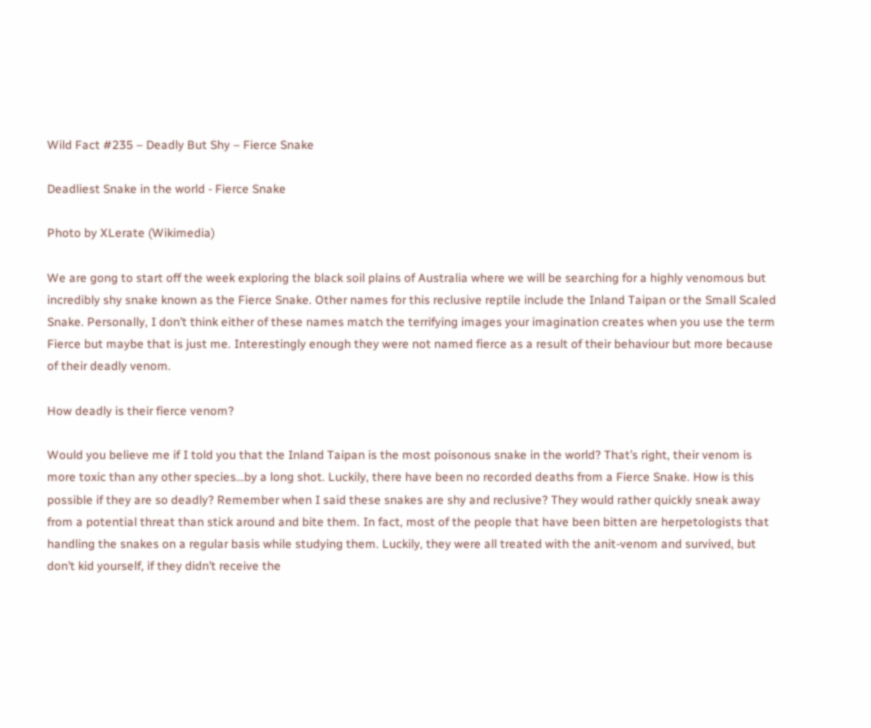Wild Fact #235 – Deadly But Shy – Fierce Snake

Deadliest Snake in the world - Fierce Snake

Photo by XLerate (Wikimedia)

We are gong to start off the week exploring the black soil plains of Australia where we will be searching for a highly venomous but incredibly shy snake known as the Fierce Snake. Other names for this reclusive reptile include the Inland Taipan or the Small Scaled Snake. Personally, I don’t think either of these names match the terrifying images your imagination creates when you use the term Fierce but maybe that is just me. Interestingly enough they were not named fierce as a result of their behaviour but more because of their deadly venom.

How deadly is their fierce venom?

Would you believe me if I told you that the Inland Taipan is the most poisonous snake in the world? That’s right, their venom is more toxic than any other species…by a long shot. Luckily, there have been no recorded deaths from a Fierce Snake. How is this possible if they are so deadly? Remember when I said these snakes are shy and reclusive? They would rather quickly sneak away from a potential threat than stick around and bite them. In fact, most of the people that have been bitten are herpetologists that handling the snakes on a regular basis while studying them. Luckily, they were all treated with the anit-venom and survived, but don’t kid yourself, if they didn’t receive the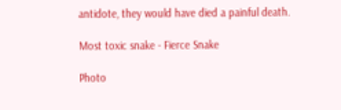antidote, they would have died a painful death.

Most toxic snake - Fierce Snake

Photo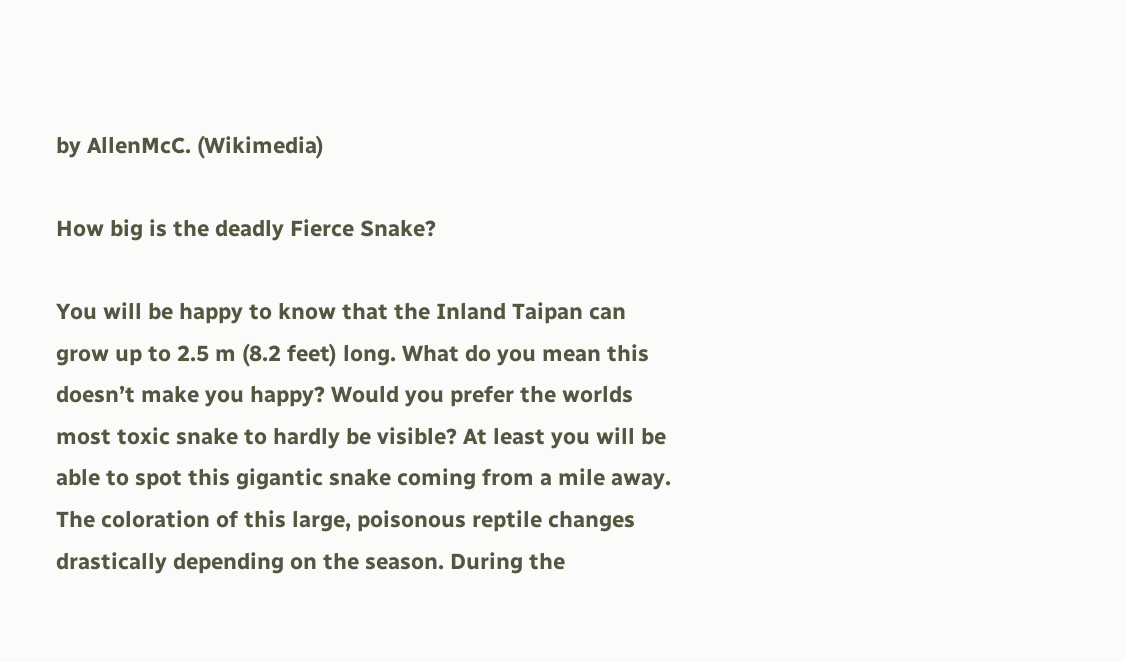by AllenMcC. (Wikimedia)

How big is the deadly Fierce Snake?

You will be happy to know that the Inland Taipan can grow up to 2.5 m (8.2 feet) long. What do you mean this doesn’t make you happy? Would you prefer the worlds most toxic snake to hardly be visible? At least you will be able to spot this gigantic snake coming from a mile away. The coloration of this large, poisonous reptile changes drastically depending on the season. During the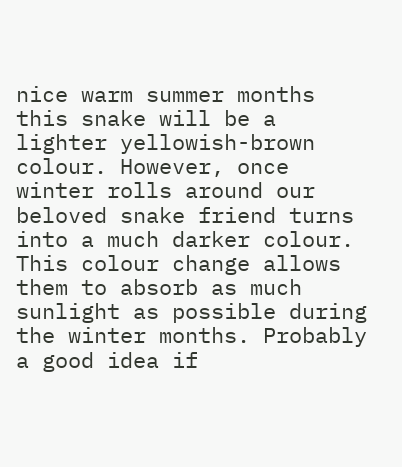nice warm summer months this snake will be a lighter yellowish-brown colour. However, once winter rolls around our beloved snake friend turns into a much darker colour. This colour change allows them to absorb as much sunlight as possible during the winter months. Probably a good idea if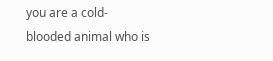you are a cold-blooded animal who is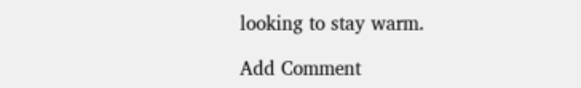looking to stay warm.

Add Comment